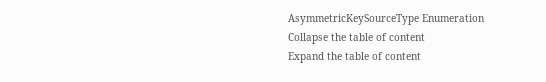AsymmetricKeySourceType Enumeration
Collapse the table of content
Expand the table of content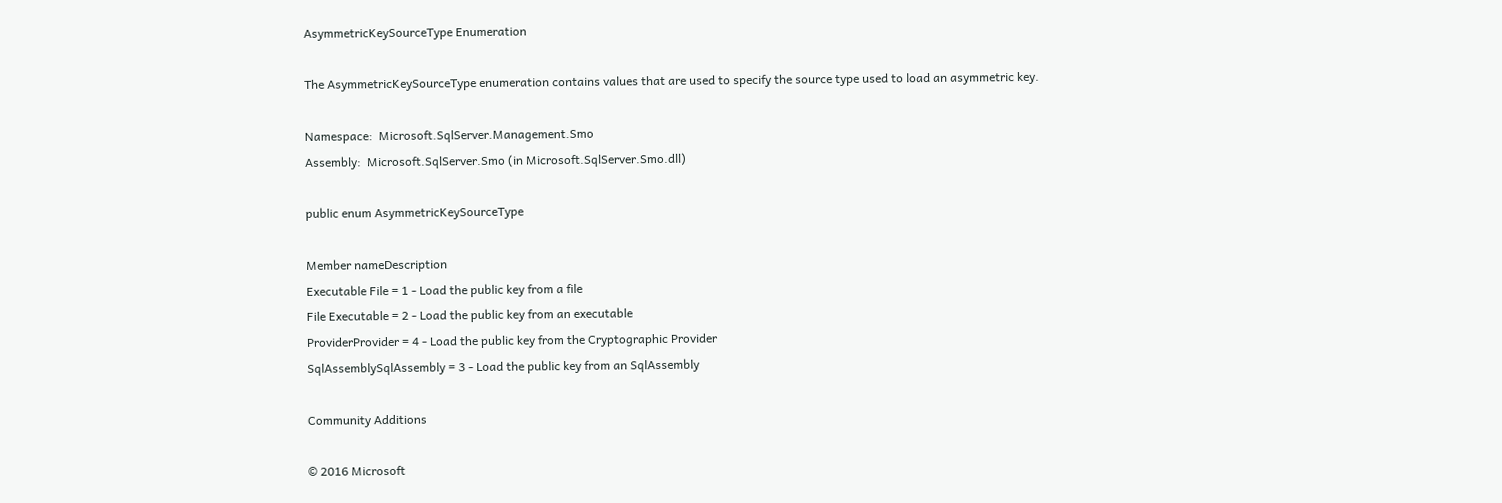AsymmetricKeySourceType Enumeration

The AsymmetricKeySourceType enumeration contains values that are used to specify the source type used to load an asymmetric key.

Namespace:  Microsoft.SqlServer.Management.Smo
Assembly:  Microsoft.SqlServer.Smo (in Microsoft.SqlServer.Smo.dll)

public enum AsymmetricKeySourceType

Member nameDescription
Executable File = 1 - Load the public key from a file
File Executable = 2 - Load the public key from an executable
ProviderProvider = 4 - Load the public key from the Cryptographic Provider
SqlAssemblySqlAssembly = 3 - Load the public key from an SqlAssembly

Community Additions

© 2016 Microsoft